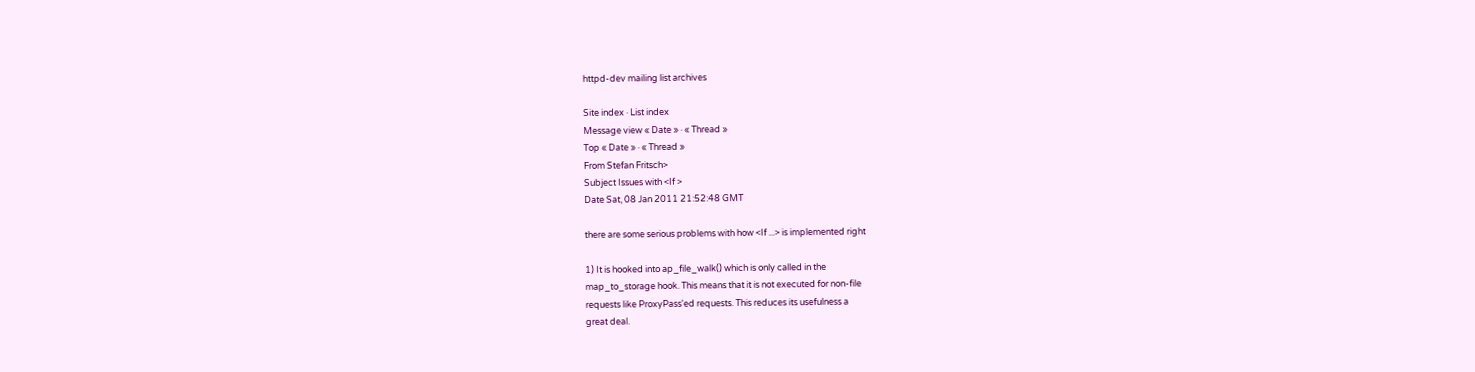httpd-dev mailing list archives

Site index · List index
Message view « Date » · « Thread »
Top « Date » · « Thread »
From Stefan Fritsch>
Subject Issues with <If >
Date Sat, 08 Jan 2011 21:52:48 GMT

there are some serious problems with how <If ...> is implemented right

1) It is hooked into ap_file_walk() which is only called in the
map_to_storage hook. This means that it is not executed for non-file
requests like ProxyPass'ed requests. This reduces its usefulness a
great deal.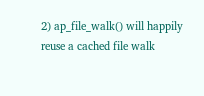2) ap_file_walk() will happily reuse a cached file walk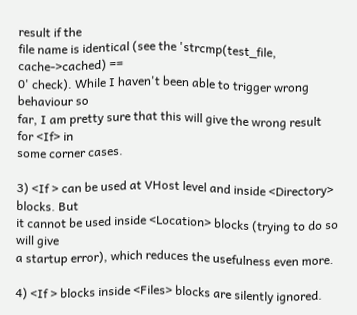result if the
file name is identical (see the 'strcmp(test_file, cache->cached) ==
0' check). While I haven't been able to trigger wrong behaviour so
far, I am pretty sure that this will give the wrong result for <If> in
some corner cases.

3) <If > can be used at VHost level and inside <Directory> blocks. But
it cannot be used inside <Location> blocks (trying to do so will give
a startup error), which reduces the usefulness even more.

4) <If > blocks inside <Files> blocks are silently ignored.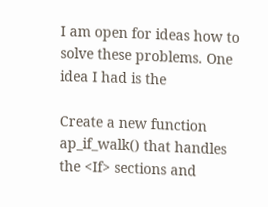I am open for ideas how to solve these problems. One idea I had is the

Create a new function ap_if_walk() that handles the <If> sections and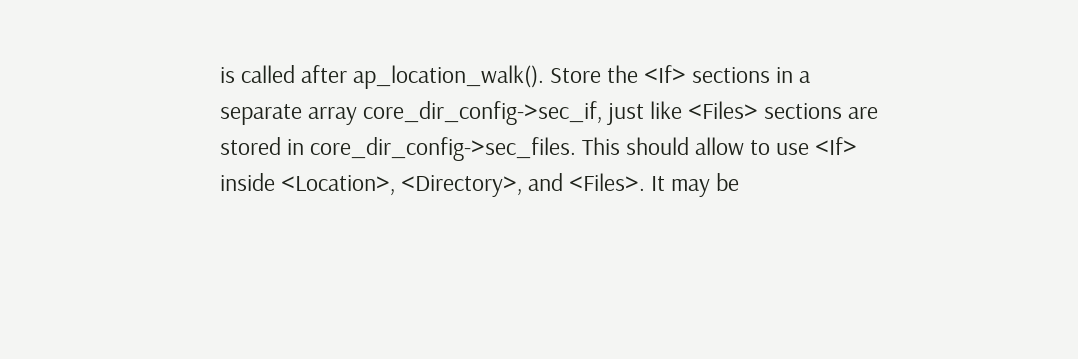is called after ap_location_walk(). Store the <If> sections in a
separate array core_dir_config->sec_if, just like <Files> sections are
stored in core_dir_config->sec_files. This should allow to use <If>
inside <Location>, <Directory>, and <Files>. It may be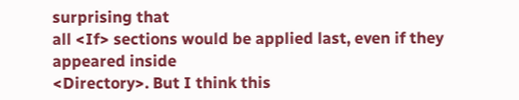surprising that
all <If> sections would be applied last, even if they appeared inside
<Directory>. But I think this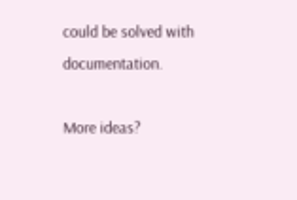could be solved with documentation.

More ideas?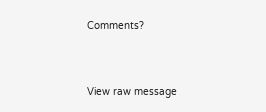Comments?


View raw message